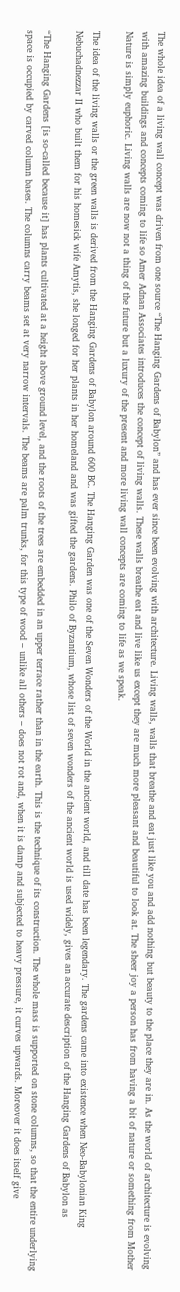The whole idea of a living wall concept was driven from one source “The Hanging Gardens of Babylon” and has ever since been evolving with architecture. Living walls, walls that breathe and eat just like you and add nothing but beauty to the place they are in. As the world of architecture is evolving with amazing buildings and concepts coming to life so Amer Adnan Associates introduces the concept of living walls. These walls breathe eat and live like us except they are much more pleasant and beautiful to look at. The sheer joy a person has from having a bit of nature or something from Mother Nature is simply euphoric. Living walls are now not a thing of the future but a luxury of the present and more living wall concepts are coming to life as we speak.

The idea of the living walls or the green walls is derived from the Hanging Gardens of Babylon around 600 BC. The Hanging Garden was one of the Seven Wonders of the World in the ancient world, and till date has been legendary. The gardens came into existence when Neo-Babylonian King Nebuchadnezzar II who built them for his homesick wife Amytis, she longed for her plants in her homeland and was gifted the gardens. Philo of Byzantium, whose list of seven wonders of the ancient world is used widely, gives an accurate description of the Hanging Gardens of Babylon as

“The Hanging Gardens [is so-called because it] has plants cultivated at a height above ground level, and the roots of the trees are embedded in an upper terrace rather than in the earth. This is the technique of its construction. The whole mass is supported on stone columns, so that the entire underlying space is occupied by carved column bases. The columns carry beams set at very narrow intervals. The beams are palm trunks, for this type of wood – unlike all others – does not rot and, when it is damp and subjected to heavy pressure, it curves upwards. Moreover it does itself give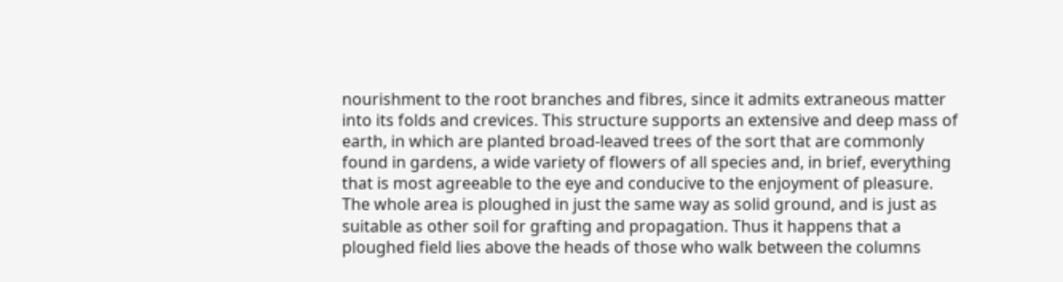nourishment to the root branches and fibres, since it admits extraneous matter into its folds and crevices. This structure supports an extensive and deep mass of earth, in which are planted broad-leaved trees of the sort that are commonly found in gardens, a wide variety of flowers of all species and, in brief, everything that is most agreeable to the eye and conducive to the enjoyment of pleasure. The whole area is ploughed in just the same way as solid ground, and is just as suitable as other soil for grafting and propagation. Thus it happens that a ploughed field lies above the heads of those who walk between the columns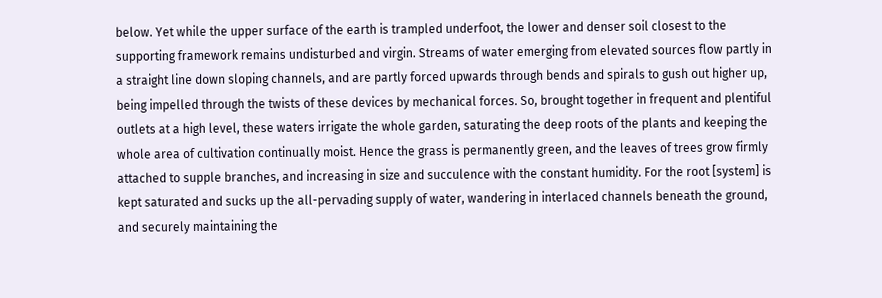below. Yet while the upper surface of the earth is trampled underfoot, the lower and denser soil closest to the supporting framework remains undisturbed and virgin. Streams of water emerging from elevated sources flow partly in a straight line down sloping channels, and are partly forced upwards through bends and spirals to gush out higher up, being impelled through the twists of these devices by mechanical forces. So, brought together in frequent and plentiful outlets at a high level, these waters irrigate the whole garden, saturating the deep roots of the plants and keeping the whole area of cultivation continually moist. Hence the grass is permanently green, and the leaves of trees grow firmly attached to supple branches, and increasing in size and succulence with the constant humidity. For the root [system] is kept saturated and sucks up the all-pervading supply of water, wandering in interlaced channels beneath the ground, and securely maintaining the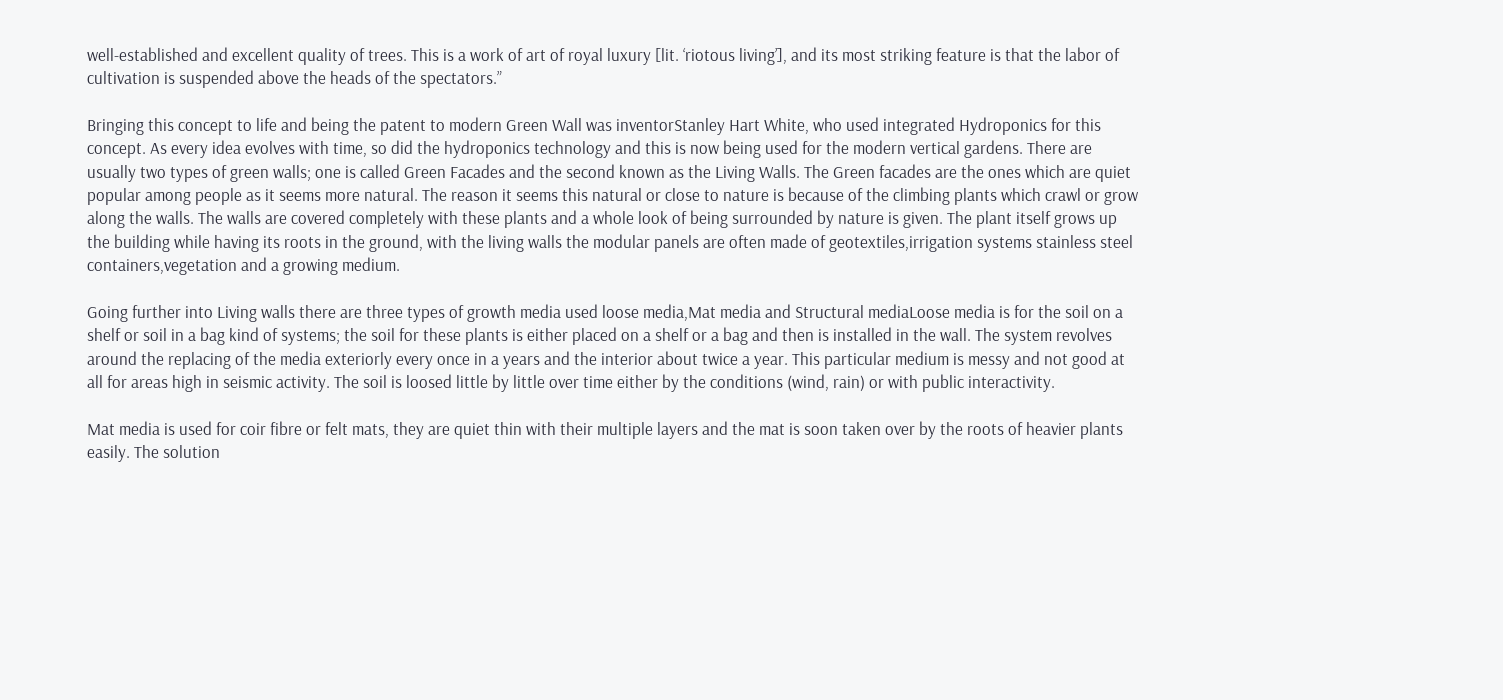well-established and excellent quality of trees. This is a work of art of royal luxury [lit. ‘riotous living’], and its most striking feature is that the labor of cultivation is suspended above the heads of the spectators.”

Bringing this concept to life and being the patent to modern Green Wall was inventorStanley Hart White, who used integrated Hydroponics for this concept. As every idea evolves with time, so did the hydroponics technology and this is now being used for the modern vertical gardens. There are usually two types of green walls; one is called Green Facades and the second known as the Living Walls. The Green facades are the ones which are quiet popular among people as it seems more natural. The reason it seems this natural or close to nature is because of the climbing plants which crawl or grow along the walls. The walls are covered completely with these plants and a whole look of being surrounded by nature is given. The plant itself grows up the building while having its roots in the ground, with the living walls the modular panels are often made of geotextiles,irrigation systems stainless steel containers,vegetation and a growing medium.

Going further into Living walls there are three types of growth media used loose media,Mat media and Structural mediaLoose media is for the soil on a shelf or soil in a bag kind of systems; the soil for these plants is either placed on a shelf or a bag and then is installed in the wall. The system revolves around the replacing of the media exteriorly every once in a years and the interior about twice a year. This particular medium is messy and not good at all for areas high in seismic activity. The soil is loosed little by little over time either by the conditions (wind, rain) or with public interactivity.

Mat media is used for coir fibre or felt mats, they are quiet thin with their multiple layers and the mat is soon taken over by the roots of heavier plants easily. The solution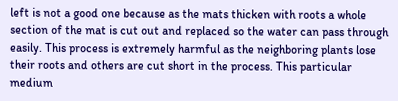left is not a good one because as the mats thicken with roots a whole section of the mat is cut out and replaced so the water can pass through easily. This process is extremely harmful as the neighboring plants lose their roots and others are cut short in the process. This particular medium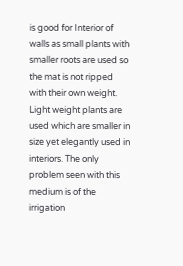is good for Interior of walls as small plants with smaller roots are used so the mat is not ripped with their own weight. Light weight plants are used which are smaller in size yet elegantly used in interiors. The only problem seen with this medium is of the irrigation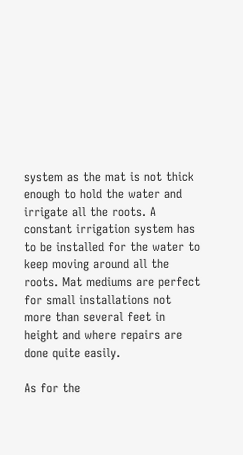system as the mat is not thick enough to hold the water and irrigate all the roots. A constant irrigation system has to be installed for the water to keep moving around all the roots. Mat mediums are perfect for small installations not more than several feet in height and where repairs are done quite easily.

As for the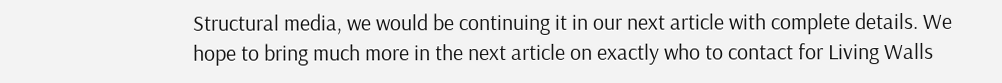Structural media, we would be continuing it in our next article with complete details. We hope to bring much more in the next article on exactly who to contact for Living Walls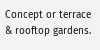Concept or terrace & rooftop gardens.